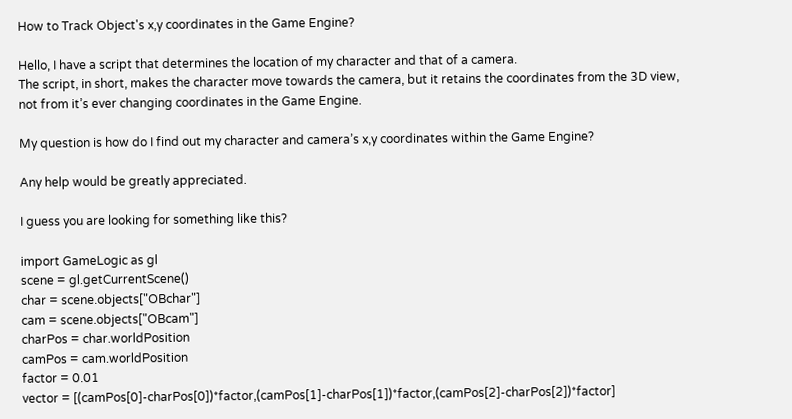How to Track Object's x,y coordinates in the Game Engine?

Hello, I have a script that determines the location of my character and that of a camera.
The script, in short, makes the character move towards the camera, but it retains the coordinates from the 3D view, not from it’s ever changing coordinates in the Game Engine.

My question is how do I find out my character and camera’s x,y coordinates within the Game Engine?

Any help would be greatly appreciated.

I guess you are looking for something like this?

import GameLogic as gl
scene = gl.getCurrentScene()
char = scene.objects["OBchar"]
cam = scene.objects["OBcam"]
charPos = char.worldPosition
camPos = cam.worldPosition
factor = 0.01
vector = [(camPos[0]-charPos[0])*factor,(camPos[1]-charPos[1])*factor,(camPos[2]-charPos[2])*factor]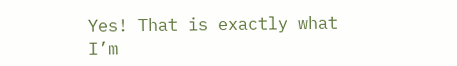Yes! That is exactly what I’m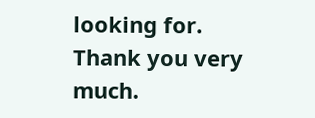looking for. Thank you very much.